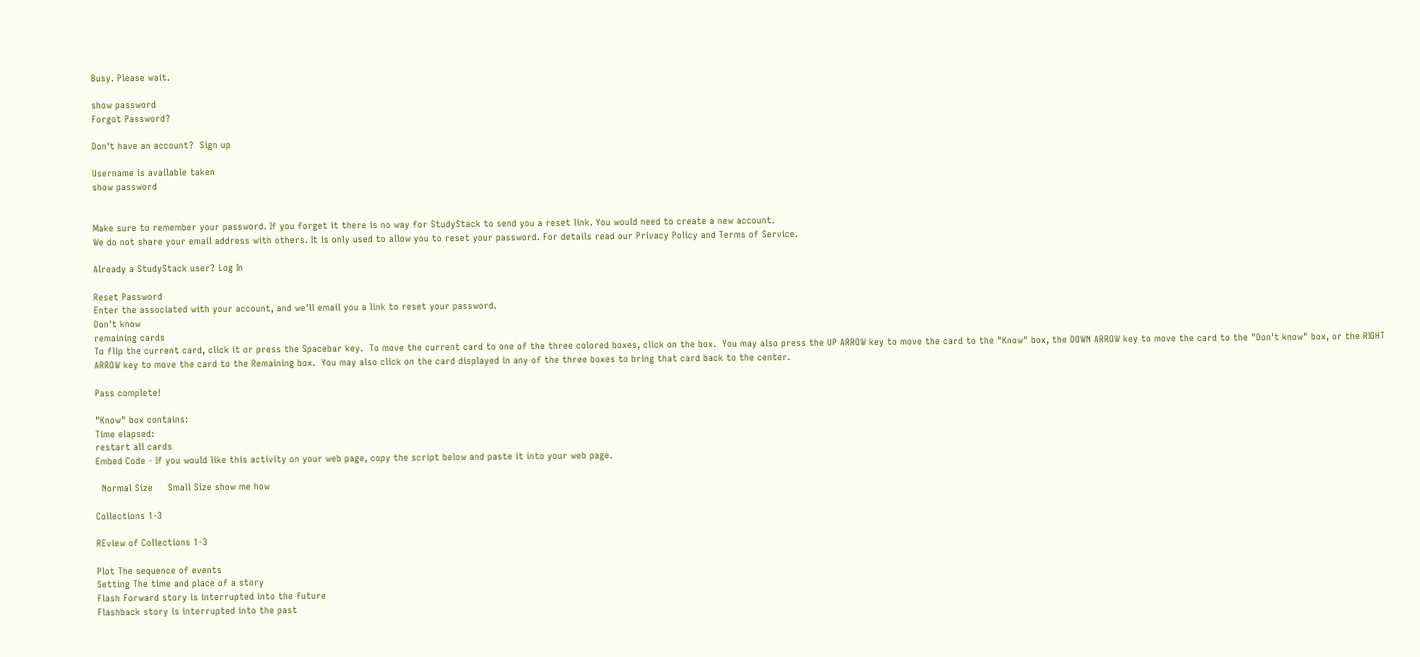Busy. Please wait.

show password
Forgot Password?

Don't have an account?  Sign up

Username is available taken
show password


Make sure to remember your password. If you forget it there is no way for StudyStack to send you a reset link. You would need to create a new account.
We do not share your email address with others. It is only used to allow you to reset your password. For details read our Privacy Policy and Terms of Service.

Already a StudyStack user? Log In

Reset Password
Enter the associated with your account, and we'll email you a link to reset your password.
Don't know
remaining cards
To flip the current card, click it or press the Spacebar key.  To move the current card to one of the three colored boxes, click on the box.  You may also press the UP ARROW key to move the card to the "Know" box, the DOWN ARROW key to move the card to the "Don't know" box, or the RIGHT ARROW key to move the card to the Remaining box.  You may also click on the card displayed in any of the three boxes to bring that card back to the center.

Pass complete!

"Know" box contains:
Time elapsed:
restart all cards
Embed Code - If you would like this activity on your web page, copy the script below and paste it into your web page.

  Normal Size     Small Size show me how

Collections 1-3

REview of Collections 1-3

Plot The sequence of events
Setting The time and place of a story
Flash Forward story is interrupted into the future
Flashback story is interrupted into the past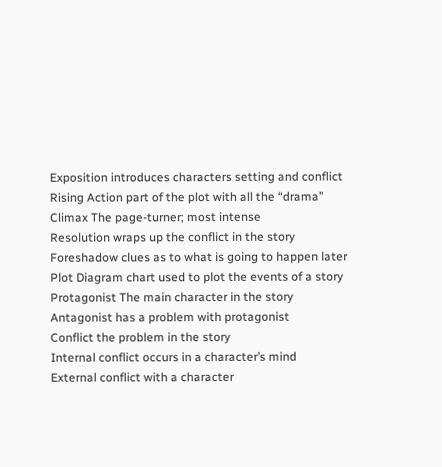Exposition introduces characters setting and conflict
Rising Action part of the plot with all the “drama”
Climax The page-turner; most intense
Resolution wraps up the conflict in the story
Foreshadow clues as to what is going to happen later
Plot Diagram chart used to plot the events of a story
Protagonist The main character in the story
Antagonist has a problem with protagonist
Conflict the problem in the story
Internal conflict occurs in a character’s mind
External conflict with a character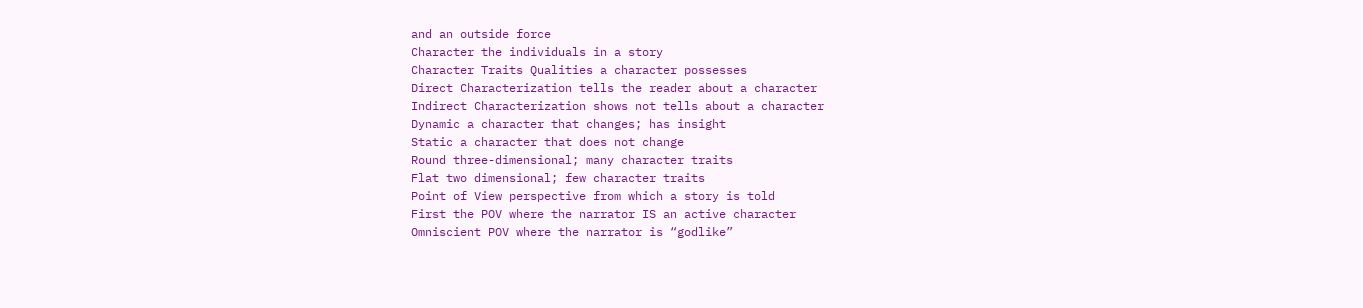and an outside force
Character the individuals in a story
Character Traits Qualities a character possesses
Direct Characterization tells the reader about a character
Indirect Characterization shows not tells about a character
Dynamic a character that changes; has insight
Static a character that does not change
Round three-dimensional; many character traits
Flat two dimensional; few character traits
Point of View perspective from which a story is told
First the POV where the narrator IS an active character
Omniscient POV where the narrator is “godlike”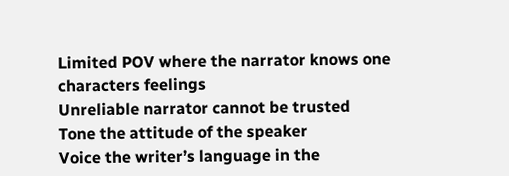Limited POV where the narrator knows one characters feelings
Unreliable narrator cannot be trusted
Tone the attitude of the speaker
Voice the writer’s language in the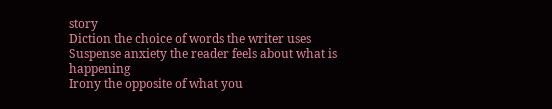story
Diction the choice of words the writer uses
Suspense anxiety the reader feels about what is happening
Irony the opposite of what you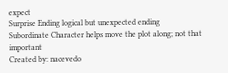expect
Surprise Ending logical but unexpected ending
Subordinate Character helps move the plot along; not that important
Created by: nacevedo